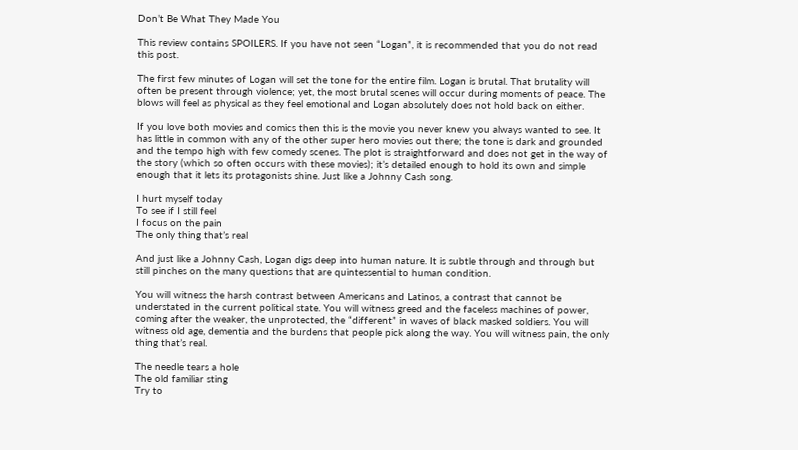Don’t Be What They Made You

This review contains SPOILERS. If you have not seen “Logan”, it is recommended that you do not read this post.

The first few minutes of Logan will set the tone for the entire film. Logan is brutal. That brutality will often be present through violence; yet, the most brutal scenes will occur during moments of peace. The blows will feel as physical as they feel emotional and Logan absolutely does not hold back on either.

If you love both movies and comics then this is the movie you never knew you always wanted to see. It has little in common with any of the other super hero movies out there; the tone is dark and grounded and the tempo high with few comedy scenes. The plot is straightforward and does not get in the way of the story (which so often occurs with these movies); it’s detailed enough to hold its own and simple enough that it lets its protagonists shine. Just like a Johnny Cash song.

I hurt myself today
To see if I still feel
I focus on the pain
The only thing that’s real

And just like a Johnny Cash, Logan digs deep into human nature. It is subtle through and through but still pinches on the many questions that are quintessential to human condition.

You will witness the harsh contrast between Americans and Latinos, a contrast that cannot be understated in the current political state. You will witness greed and the faceless machines of power, coming after the weaker, the unprotected, the “different” in waves of black masked soldiers. You will witness old age, dementia and the burdens that people pick along the way. You will witness pain, the only thing that’s real.

The needle tears a hole
The old familiar sting
Try to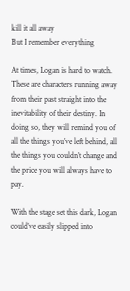kill it all away
But I remember everything

At times, Logan is hard to watch. These are characters running away from their past straight into the inevitability of their destiny. In doing so, they will remind you of all the things you’ve left behind, all the things you couldn’t change and the price you will always have to pay.

With the stage set this dark, Logan could’ve easily slipped into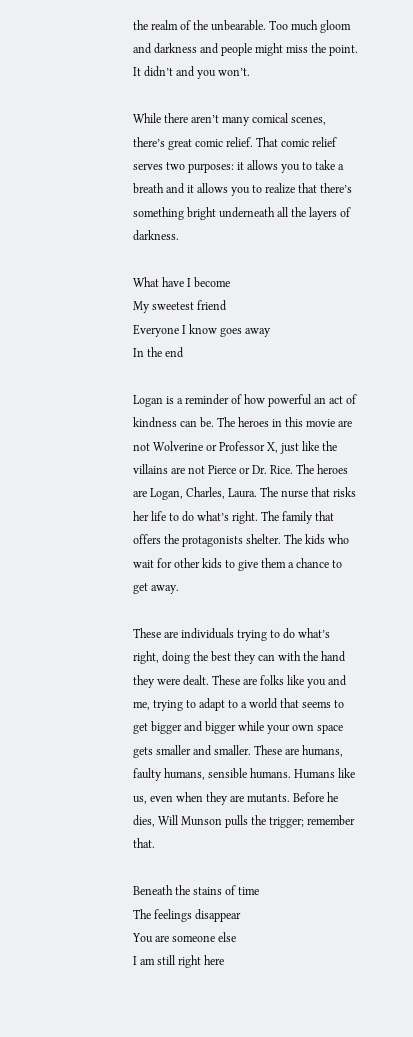the realm of the unbearable. Too much gloom and darkness and people might miss the point. It didn’t and you won’t.

While there aren’t many comical scenes, there’s great comic relief. That comic relief serves two purposes: it allows you to take a breath and it allows you to realize that there’s something bright underneath all the layers of darkness.

What have I become
My sweetest friend
Everyone I know goes away
In the end

Logan is a reminder of how powerful an act of kindness can be. The heroes in this movie are not Wolverine or Professor X, just like the villains are not Pierce or Dr. Rice. The heroes are Logan, Charles, Laura. The nurse that risks her life to do what’s right. The family that offers the protagonists shelter. The kids who wait for other kids to give them a chance to get away.

These are individuals trying to do what’s right, doing the best they can with the hand they were dealt. These are folks like you and me, trying to adapt to a world that seems to get bigger and bigger while your own space gets smaller and smaller. These are humans, faulty humans, sensible humans. Humans like us, even when they are mutants. Before he dies, Will Munson pulls the trigger; remember that.

Beneath the stains of time
The feelings disappear
You are someone else
I am still right here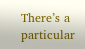There’s a particular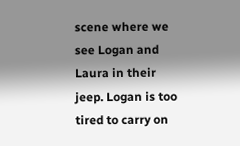scene where we see Logan and Laura in their jeep. Logan is too tired to carry on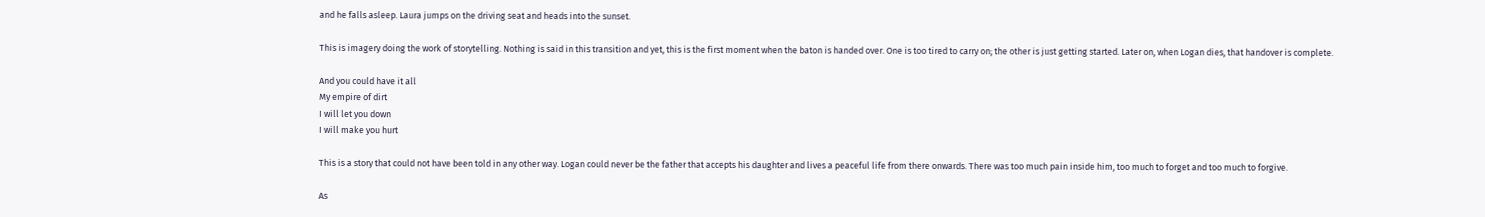and he falls asleep. Laura jumps on the driving seat and heads into the sunset.

This is imagery doing the work of storytelling. Nothing is said in this transition and yet, this is the first moment when the baton is handed over. One is too tired to carry on; the other is just getting started. Later on, when Logan dies, that handover is complete.

And you could have it all
My empire of dirt
I will let you down
I will make you hurt

This is a story that could not have been told in any other way. Logan could never be the father that accepts his daughter and lives a peaceful life from there onwards. There was too much pain inside him, too much to forget and too much to forgive.

As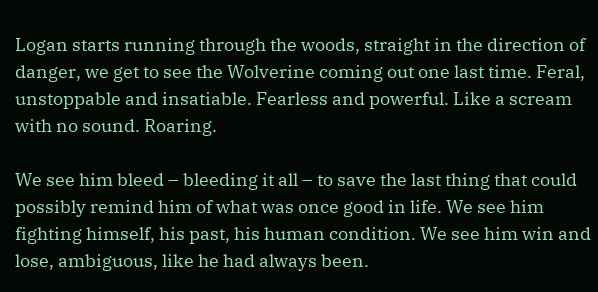Logan starts running through the woods, straight in the direction of danger, we get to see the Wolverine coming out one last time. Feral, unstoppable and insatiable. Fearless and powerful. Like a scream with no sound. Roaring.

We see him bleed – bleeding it all – to save the last thing that could possibly remind him of what was once good in life. We see him fighting himself, his past, his human condition. We see him win and lose, ambiguous, like he had always been.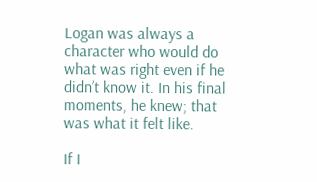Logan was always a character who would do what was right even if he didn’t know it. In his final moments, he knew; that was what it felt like.

If I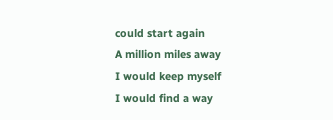could start again
A million miles away
I would keep myself
I would find a way